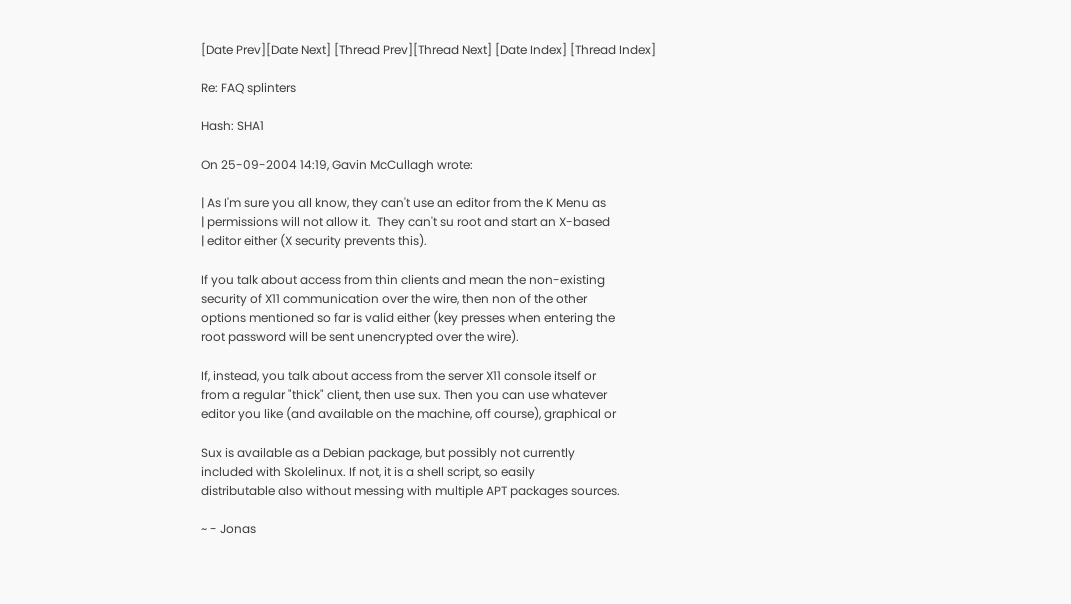[Date Prev][Date Next] [Thread Prev][Thread Next] [Date Index] [Thread Index]

Re: FAQ splinters

Hash: SHA1

On 25-09-2004 14:19, Gavin McCullagh wrote:

| As I'm sure you all know, they can't use an editor from the K Menu as
| permissions will not allow it.  They can't su root and start an X-based
| editor either (X security prevents this).

If you talk about access from thin clients and mean the non-existing
security of X11 communication over the wire, then non of the other
options mentioned so far is valid either (key presses when entering the
root password will be sent unencrypted over the wire).

If, instead, you talk about access from the server X11 console itself or
from a regular "thick" client, then use sux. Then you can use whatever
editor you like (and available on the machine, off course), graphical or

Sux is available as a Debian package, but possibly not currently
included with Skolelinux. If not, it is a shell script, so easily
distributable also without messing with multiple APT packages sources.

~ - Jonas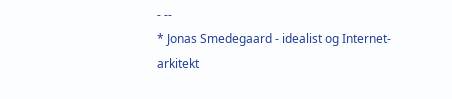- --
* Jonas Smedegaard - idealist og Internet-arkitekt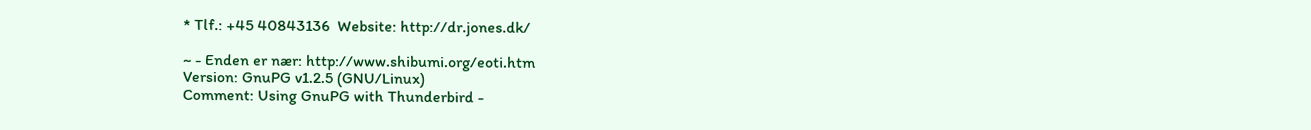* Tlf.: +45 40843136  Website: http://dr.jones.dk/

~ - Enden er nær: http://www.shibumi.org/eoti.htm
Version: GnuPG v1.2.5 (GNU/Linux)
Comment: Using GnuPG with Thunderbird -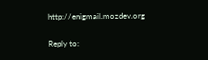http://enigmail.mozdev.org


Reply to: